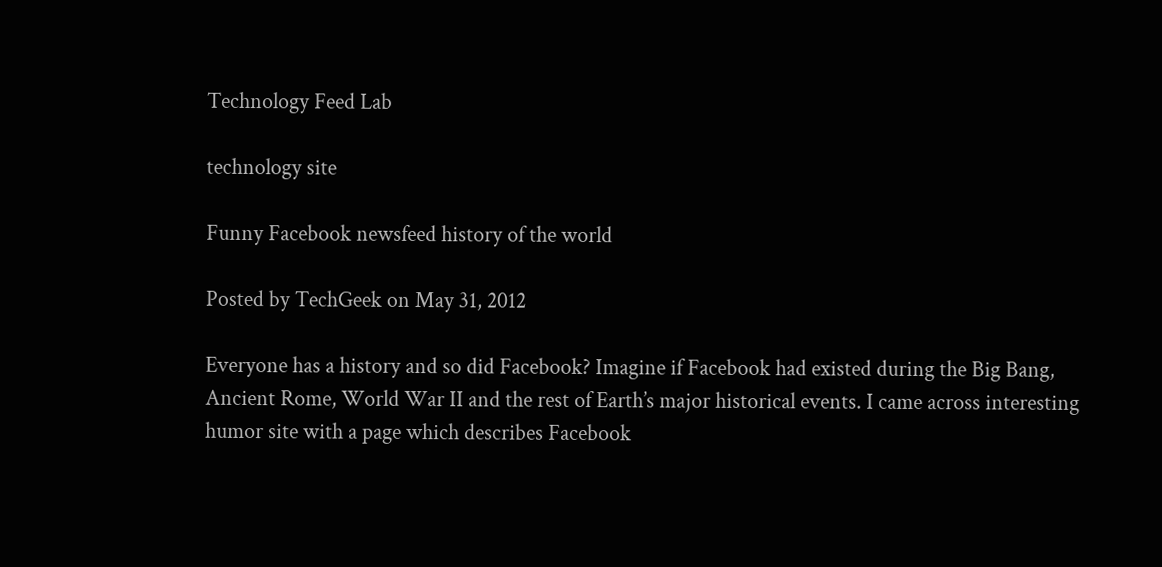Technology Feed Lab

technology site

Funny Facebook newsfeed history of the world

Posted by TechGeek on May 31, 2012

Everyone has a history and so did Facebook? Imagine if Facebook had existed during the Big Bang, Ancient Rome, World War II and the rest of Earth’s major historical events. I came across interesting humor site with a page which describes Facebook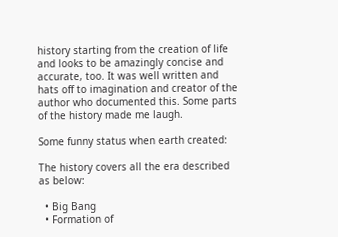history starting from the creation of life and looks to be amazingly concise and accurate, too. It was well written and hats off to imagination and creator of the author who documented this. Some parts of the history made me laugh.

Some funny status when earth created:

The history covers all the era described as below:

  • Big Bang
  • Formation of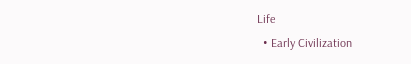Life
  • Early Civilization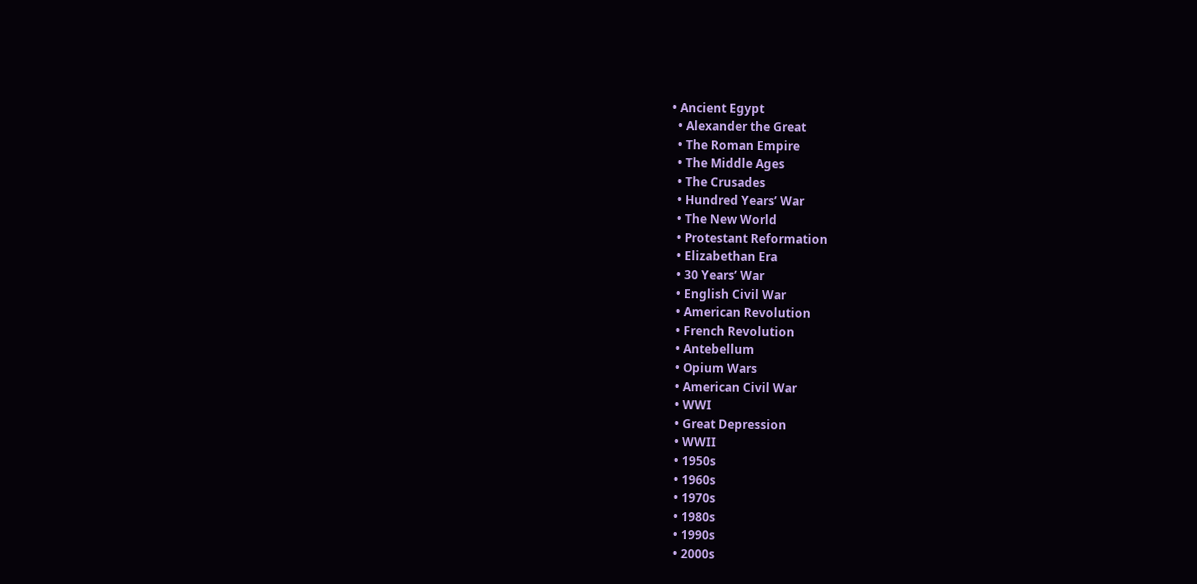• Ancient Egypt
  • Alexander the Great
  • The Roman Empire
  • The Middle Ages
  • The Crusades
  • Hundred Years’ War
  • The New World
  • Protestant Reformation
  • Elizabethan Era
  • 30 Years’ War
  • English Civil War
  • American Revolution
  • French Revolution
  • Antebellum
  • Opium Wars
  • American Civil War
  • WWI
  • Great Depression
  • WWII
  • 1950s
  • 1960s
  • 1970s
  • 1980s
  • 1990s
  • 2000s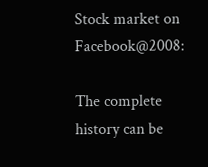Stock market on Facebook@2008:

The complete history can be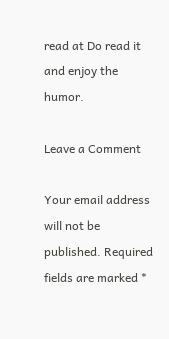read at Do read it and enjoy the humor.

Leave a Comment

Your email address will not be published. Required fields are marked *